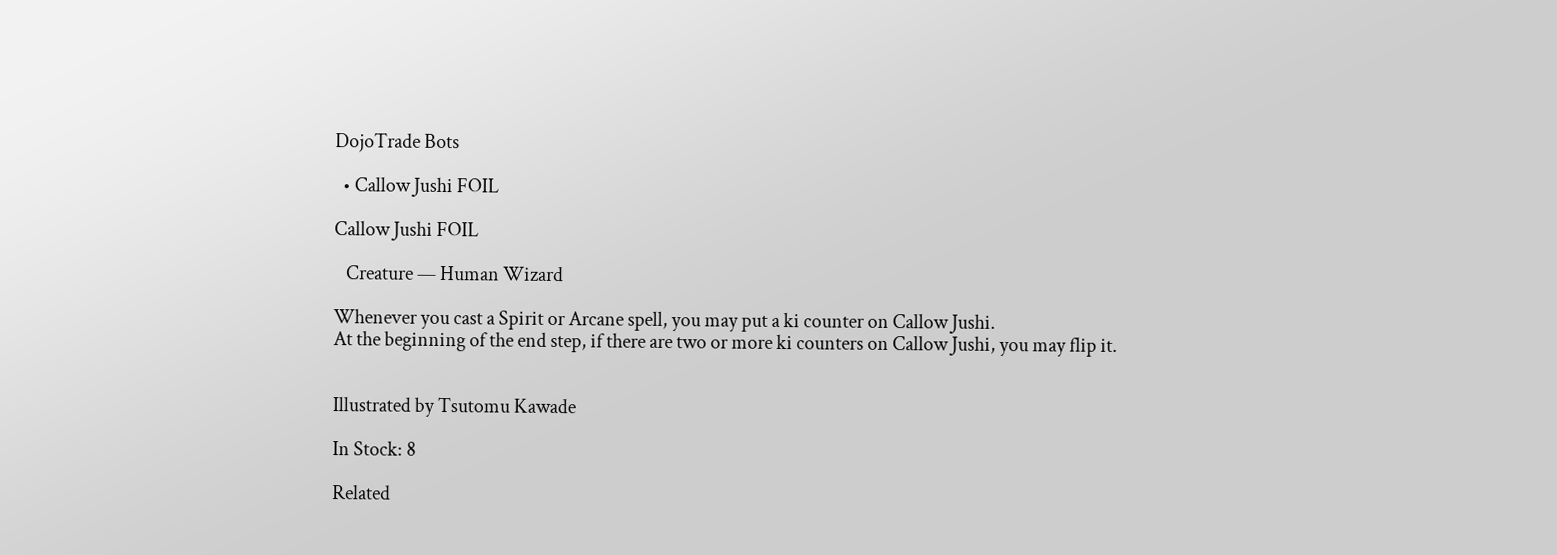DojoTrade Bots

  • Callow Jushi FOIL

Callow Jushi FOIL

   Creature — Human Wizard

Whenever you cast a Spirit or Arcane spell, you may put a ki counter on Callow Jushi.
At the beginning of the end step, if there are two or more ki counters on Callow Jushi, you may flip it.


Illustrated by Tsutomu Kawade

In Stock: 8

Related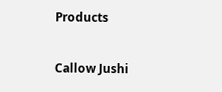Products

Callow Jushi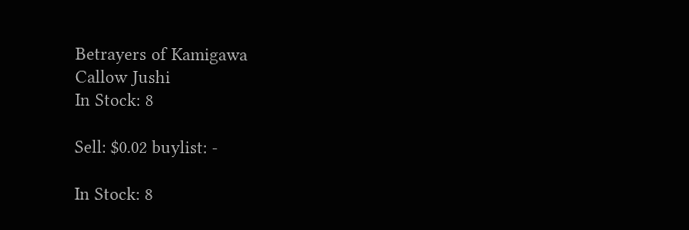Betrayers of Kamigawa
Callow Jushi
In Stock: 8

Sell: $0.02 buylist: -

In Stock: 8